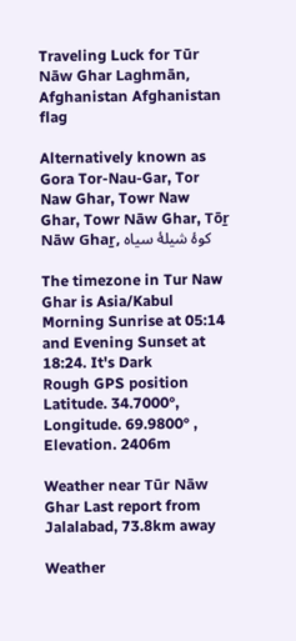Traveling Luck for Tūr Nāw Ghar Laghmān, Afghanistan Afghanistan flag

Alternatively known as Gora Tor-Nau-Gar, Tor Naw Ghar, Towr Naw Ghar, Towr Nāw Ghar, Tōṟ Nāw Ghaṟ, كوهٔ شيلۀ سياه

The timezone in Tur Naw Ghar is Asia/Kabul
Morning Sunrise at 05:14 and Evening Sunset at 18:24. It's Dark
Rough GPS position Latitude. 34.7000°, Longitude. 69.9800° , Elevation. 2406m

Weather near Tūr Nāw Ghar Last report from Jalalabad, 73.8km away

Weather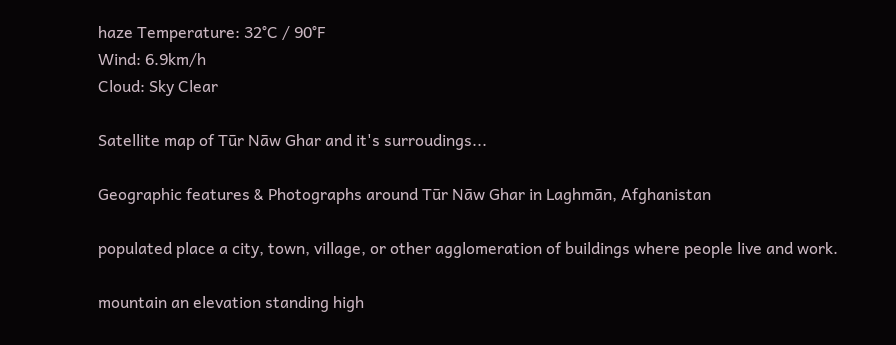haze Temperature: 32°C / 90°F
Wind: 6.9km/h
Cloud: Sky Clear

Satellite map of Tūr Nāw Ghar and it's surroudings...

Geographic features & Photographs around Tūr Nāw Ghar in Laghmān, Afghanistan

populated place a city, town, village, or other agglomeration of buildings where people live and work.

mountain an elevation standing high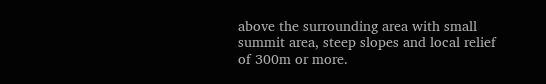above the surrounding area with small summit area, steep slopes and local relief of 300m or more.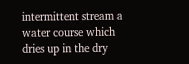intermittent stream a water course which dries up in the dry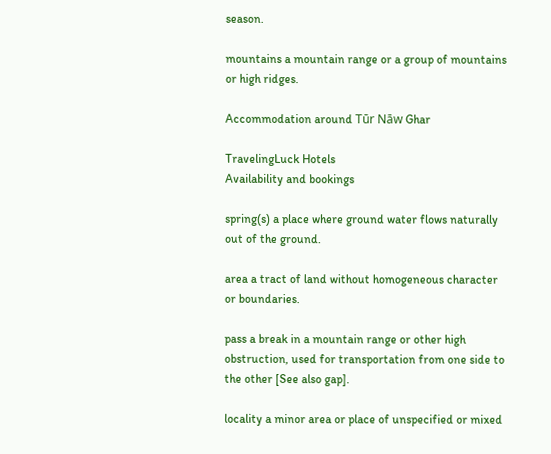season.

mountains a mountain range or a group of mountains or high ridges.

Accommodation around Tūr Nāw Ghar

TravelingLuck Hotels
Availability and bookings

spring(s) a place where ground water flows naturally out of the ground.

area a tract of land without homogeneous character or boundaries.

pass a break in a mountain range or other high obstruction, used for transportation from one side to the other [See also gap].

locality a minor area or place of unspecified or mixed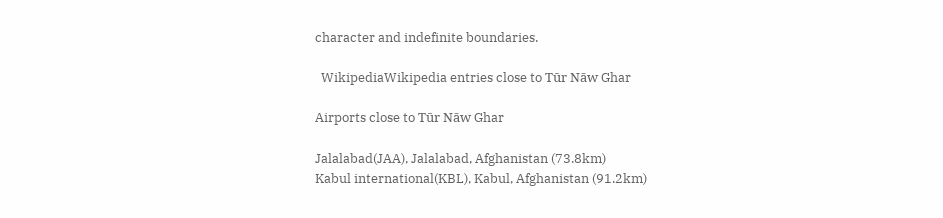character and indefinite boundaries.

  WikipediaWikipedia entries close to Tūr Nāw Ghar

Airports close to Tūr Nāw Ghar

Jalalabad(JAA), Jalalabad, Afghanistan (73.8km)
Kabul international(KBL), Kabul, Afghanistan (91.2km)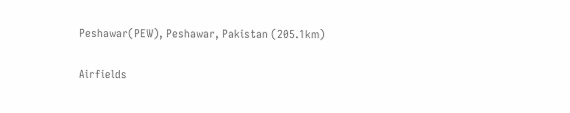Peshawar(PEW), Peshawar, Pakistan (205.1km)

Airfields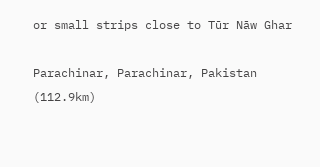or small strips close to Tūr Nāw Ghar

Parachinar, Parachinar, Pakistan (112.9km)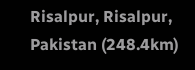Risalpur, Risalpur, Pakistan (248.4km)